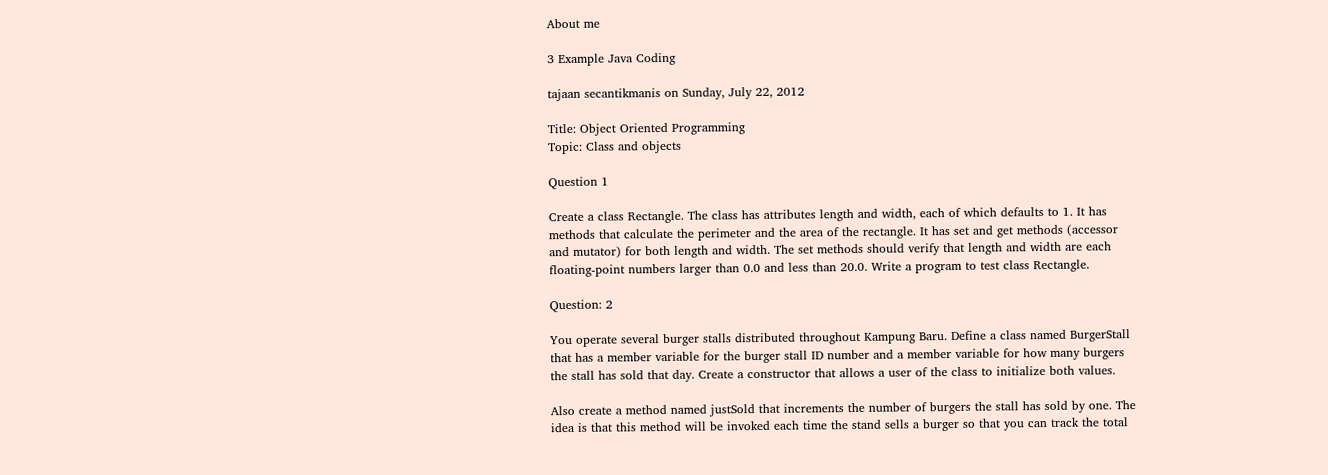About me

3 Example Java Coding

tajaan secantikmanis on Sunday, July 22, 2012

Title: Object Oriented Programming
Topic: Class and objects

Question 1

Create a class Rectangle. The class has attributes length and width, each of which defaults to 1. It has methods that calculate the perimeter and the area of the rectangle. It has set and get methods (accessor and mutator) for both length and width. The set methods should verify that length and width are each floating-point numbers larger than 0.0 and less than 20.0. Write a program to test class Rectangle.

Question: 2

You operate several burger stalls distributed throughout Kampung Baru. Define a class named BurgerStall that has a member variable for the burger stall ID number and a member variable for how many burgers the stall has sold that day. Create a constructor that allows a user of the class to initialize both values.

Also create a method named justSold that increments the number of burgers the stall has sold by one. The idea is that this method will be invoked each time the stand sells a burger so that you can track the total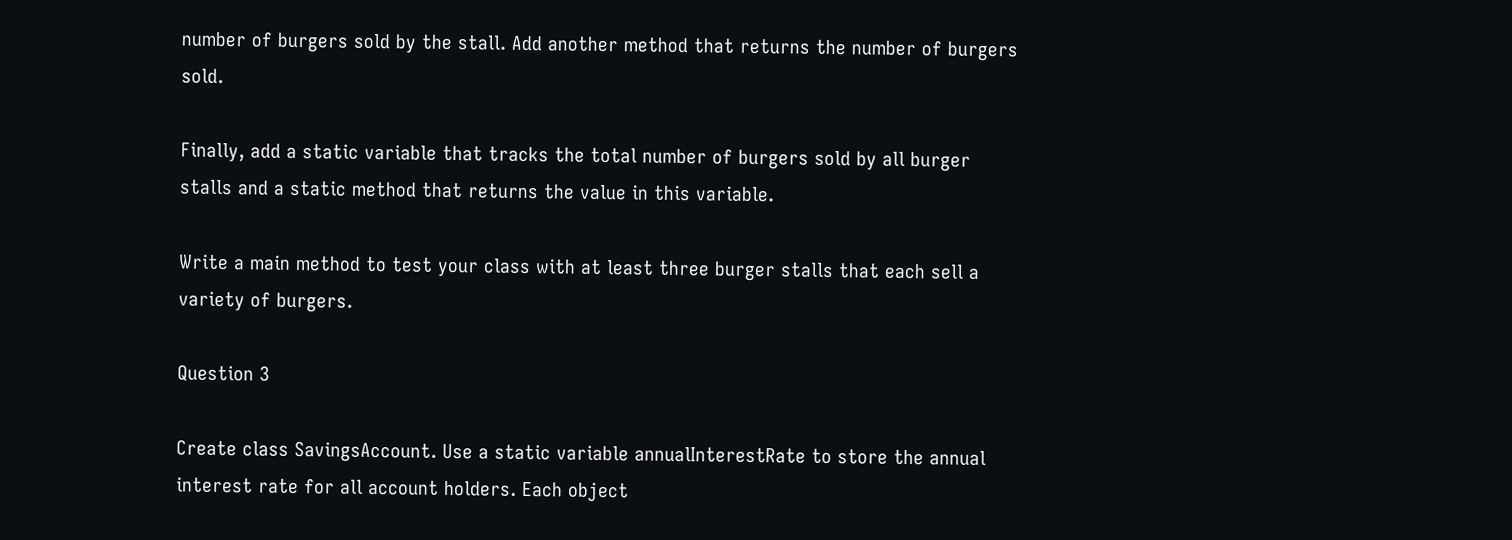number of burgers sold by the stall. Add another method that returns the number of burgers sold.

Finally, add a static variable that tracks the total number of burgers sold by all burger stalls and a static method that returns the value in this variable.

Write a main method to test your class with at least three burger stalls that each sell a variety of burgers.

Question 3

Create class SavingsAccount. Use a static variable annualInterestRate to store the annual interest rate for all account holders. Each object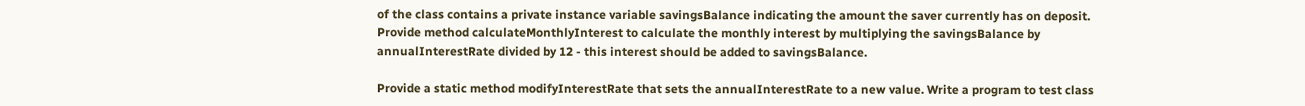of the class contains a private instance variable savingsBalance indicating the amount the saver currently has on deposit. Provide method calculateMonthlyInterest to calculate the monthly interest by multiplying the savingsBalance by annualInterestRate divided by 12 - this interest should be added to savingsBalance.

Provide a static method modifyInterestRate that sets the annualInterestRate to a new value. Write a program to test class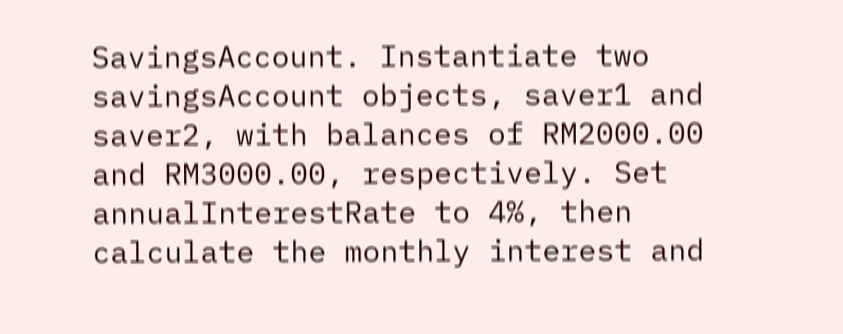SavingsAccount. Instantiate two savingsAccount objects, saver1 and saver2, with balances of RM2000.00 and RM3000.00, respectively. Set annualInterestRate to 4%, then calculate the monthly interest and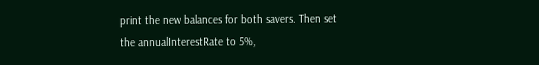print the new balances for both savers. Then set the annualInterestRate to 5%,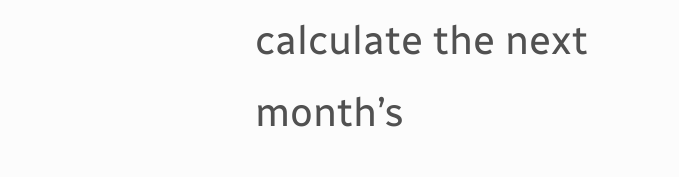calculate the next month’s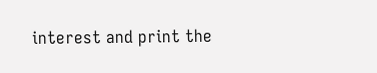interest and print the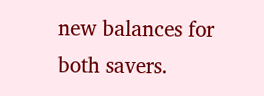new balances for both savers.